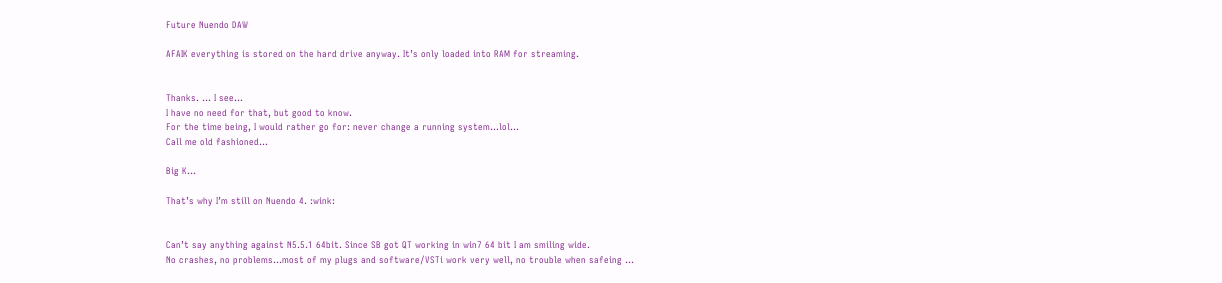Future Nuendo DAW

AFAIK everything is stored on the hard drive anyway. It’s only loaded into RAM for streaming.


Thanks. … I see…
I have no need for that, but good to know.
For the time being, I would rather go for: never change a running system…lol…
Call me old fashioned…

Big K…

That’s why I’m still on Nuendo 4. :wink:


Can’t say anything against N5.5.1 64bit. Since SB got QT working in win7 64 bit I am smiling wide.
No crashes, no problems…most of my plugs and software/VSTi work very well, no trouble when safeing …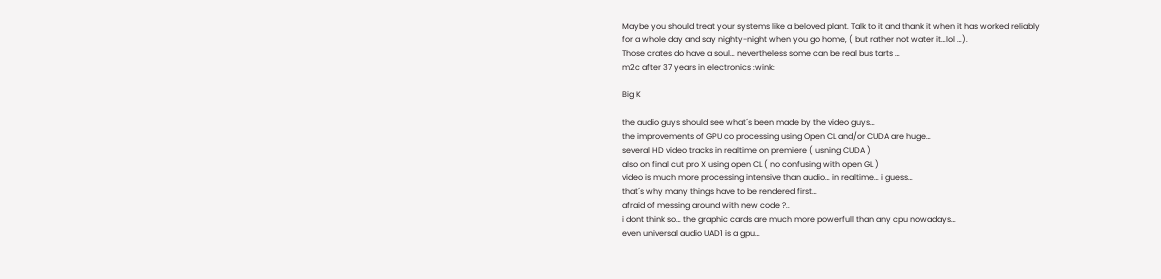Maybe you should treat your systems like a beloved plant. Talk to it and thank it when it has worked reliably
for a whole day and say nighty-night when you go home, ( but rather not water it…lol …).
Those crates do have a soul… nevertheless some can be real bus tarts …
m2c after 37 years in electronics :wink:

Big K

the audio guys should see what´s been made by the video guys…
the improvements of GPU co processing using Open CL and/or CUDA are huge…
several HD video tracks in realtime on premiere ( usning CUDA )
also on final cut pro X using open CL ( no confusing with open GL )
video is much more processing intensive than audio… in realtime… i guess…
that´s why many things have to be rendered first…
afraid of messing around with new code ?..
i dont think so… the graphic cards are much more powerfull than any cpu nowadays…
even universal audio UAD1 is a gpu…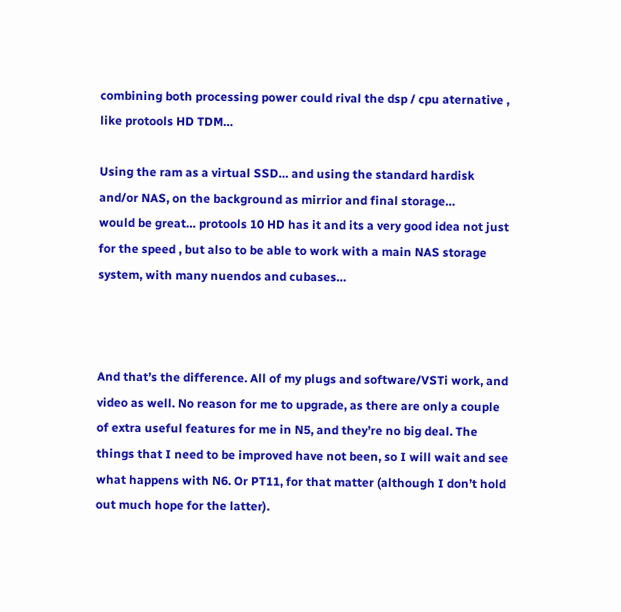combining both processing power could rival the dsp / cpu aternative , like protools HD TDM…

Using the ram as a virtual SSD… and using the standard hardisk and/or NAS, on the background as mirrior and final storage…
would be great… protools 10 HD has it and its a very good idea not just for the speed , but also to be able to work with a main NAS storage system, with many nuendos and cubases…



And that’s the difference. All of my plugs and software/VSTi work, and video as well. No reason for me to upgrade, as there are only a couple of extra useful features for me in N5, and they’re no big deal. The things that I need to be improved have not been, so I will wait and see what happens with N6. Or PT11, for that matter (although I don’t hold out much hope for the latter).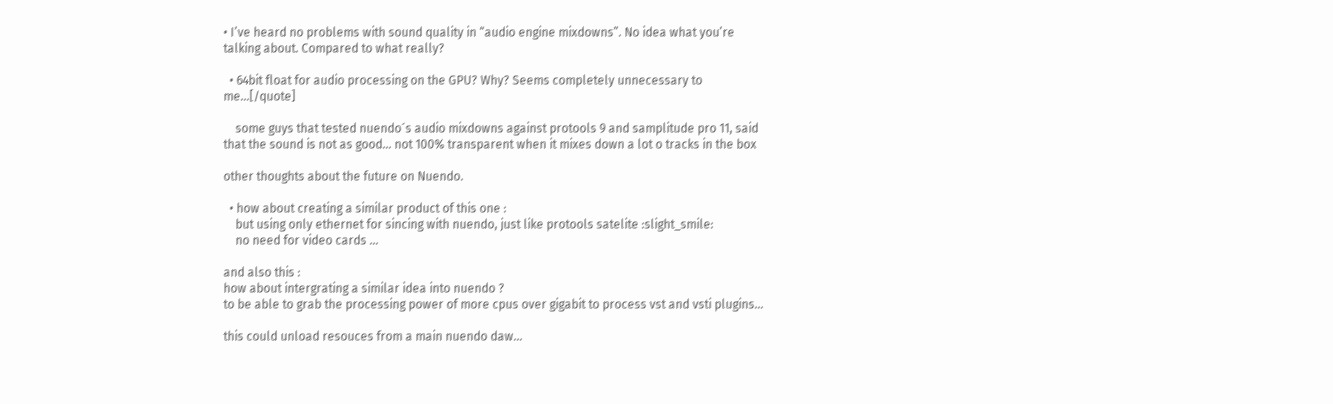• I’ve heard no problems with sound quality in “audio engine mixdowns”. No idea what you’re talking about. Compared to what really?

  • 64bit float for audio processing on the GPU? Why? Seems completely unnecessary to me…[/quote]

    some guys that tested nuendo´s audio mixdowns against protools 9 and samplitude pro 11, said that the sound is not as good… not 100% transparent when it mixes down a lot o tracks in the box

other thoughts about the future on Nuendo.

  • how about creating a similar product of this one :
    but using only ethernet for sincing with nuendo, just like protools satelite :slight_smile:
    no need for video cards …

and also this :
how about intergrating a similar idea into nuendo ?
to be able to grab the processing power of more cpus over gigabit to process vst and vsti plugins…

this could unload resouces from a main nuendo daw…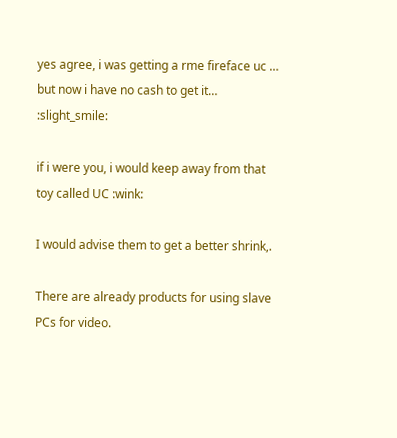yes agree, i was getting a rme fireface uc … but now i have no cash to get it… :slight_smile:

if i were you, i would keep away from that toy called UC :wink:

I would advise them to get a better shrink,.

There are already products for using slave PCs for video.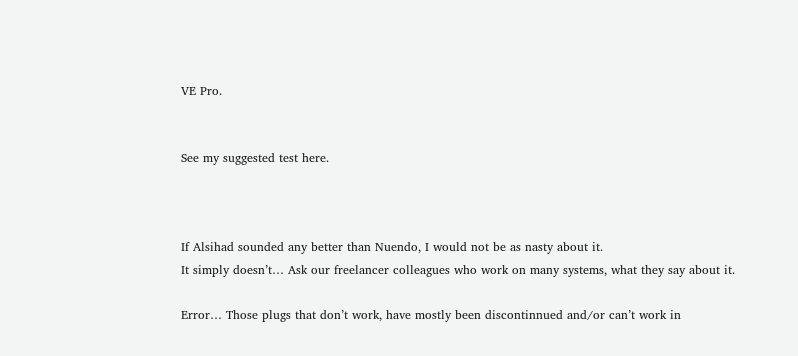VE Pro.


See my suggested test here.



If Alsihad sounded any better than Nuendo, I would not be as nasty about it.
It simply doesn’t… Ask our freelancer colleagues who work on many systems, what they say about it.

Error… Those plugs that don’t work, have mostly been discontinnued and/or can’t work in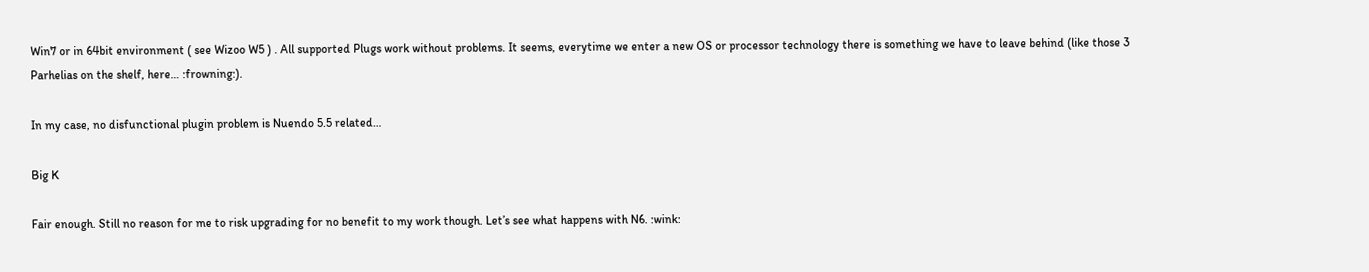Win7 or in 64bit environment ( see Wizoo W5 ) . All supported Plugs work without problems. It seems, everytime we enter a new OS or processor technology there is something we have to leave behind (like those 3 Parhelias on the shelf, here… :frowning:).

In my case, no disfunctional plugin problem is Nuendo 5.5 related…

Big K

Fair enough. Still no reason for me to risk upgrading for no benefit to my work though. Let’s see what happens with N6. :wink: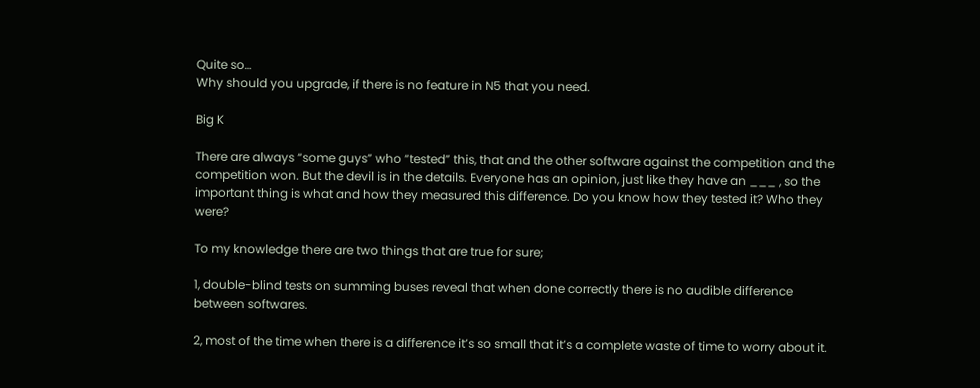Quite so…
Why should you upgrade, if there is no feature in N5 that you need.

Big K

There are always “some guys” who “tested” this, that and the other software against the competition and the competition won. But the devil is in the details. Everyone has an opinion, just like they have an ___ , so the important thing is what and how they measured this difference. Do you know how they tested it? Who they were?

To my knowledge there are two things that are true for sure;

1, double-blind tests on summing buses reveal that when done correctly there is no audible difference between softwares.

2, most of the time when there is a difference it’s so small that it’s a complete waste of time to worry about it.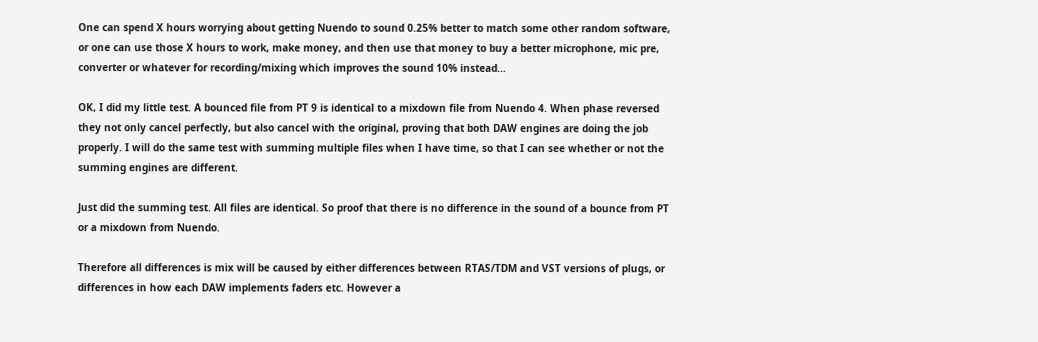One can spend X hours worrying about getting Nuendo to sound 0.25% better to match some other random software, or one can use those X hours to work, make money, and then use that money to buy a better microphone, mic pre, converter or whatever for recording/mixing which improves the sound 10% instead…

OK, I did my little test. A bounced file from PT 9 is identical to a mixdown file from Nuendo 4. When phase reversed they not only cancel perfectly, but also cancel with the original, proving that both DAW engines are doing the job properly. I will do the same test with summing multiple files when I have time, so that I can see whether or not the summing engines are different.

Just did the summing test. All files are identical. So proof that there is no difference in the sound of a bounce from PT or a mixdown from Nuendo.

Therefore all differences is mix will be caused by either differences between RTAS/TDM and VST versions of plugs, or differences in how each DAW implements faders etc. However a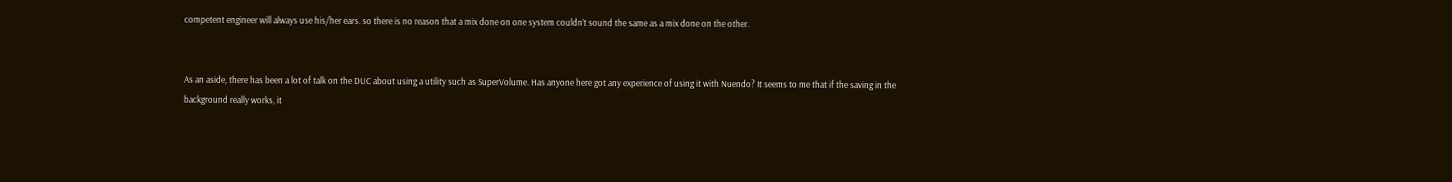competent engineer will always use his/her ears. so there is no reason that a mix done on one system couldn’t sound the same as a mix done on the other.


As an aside, there has been a lot of talk on the DUC about using a utility such as SuperVolume. Has anyone here got any experience of using it with Nuendo? It seems to me that if the saving in the background really works, it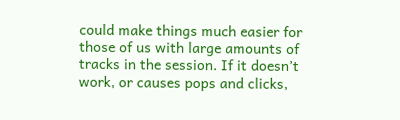could make things much easier for those of us with large amounts of tracks in the session. If it doesn’t work, or causes pops and clicks,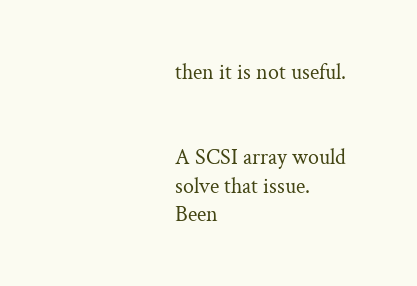then it is not useful.


A SCSI array would solve that issue.
Been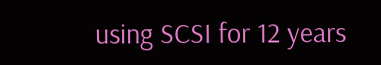using SCSI for 12 years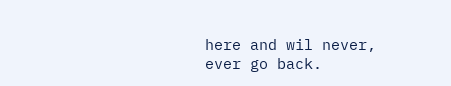here and wil never, ever go back.